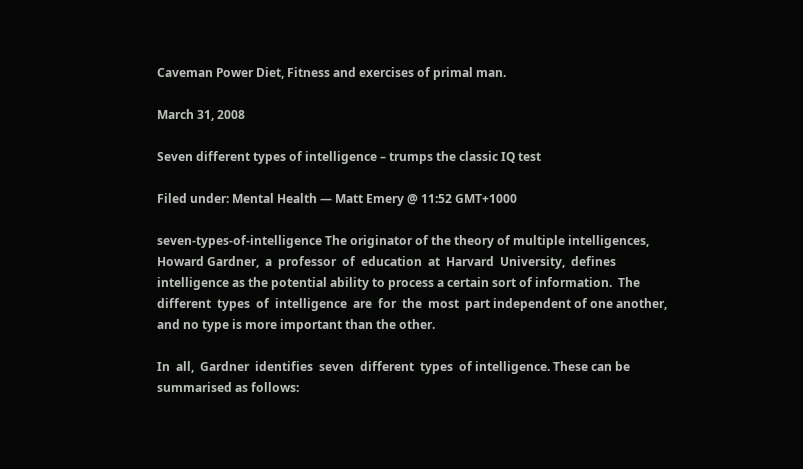Caveman Power Diet, Fitness and exercises of primal man.

March 31, 2008

Seven different types of intelligence – trumps the classic IQ test

Filed under: Mental Health — Matt Emery @ 11:52 GMT+1000

seven-types-of-intelligence The originator of the theory of multiple intelligences, Howard Gardner,  a  professor  of  education  at  Harvard  University,  defines intelligence as the potential ability to process a certain sort of information.  The  different  types  of  intelligence  are  for  the  most  part independent of one another, and no type is more important than the other.

In  all,  Gardner  identifies  seven  different  types  of intelligence. These can be summarised as follows: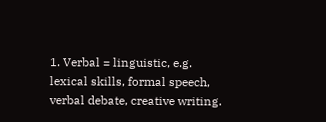1. Verbal = linguistic, e.g. lexical skills, formal speech, verbal debate, creative writing.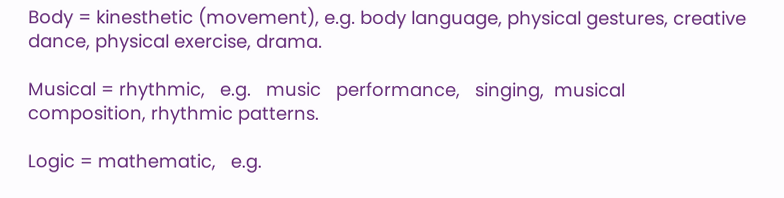Body = kinesthetic (movement), e.g. body language, physical gestures, creative dance, physical exercise, drama.

Musical = rhythmic,   e.g.   music   performance,   singing,  musical composition, rhythmic patterns.

Logic = mathematic,   e.g.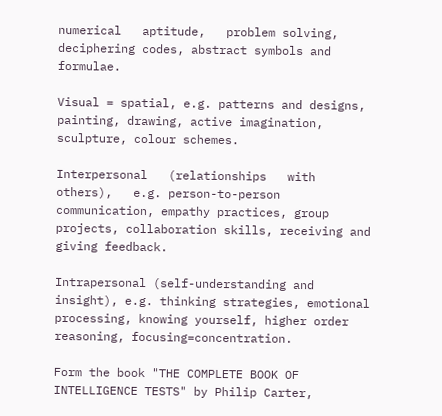numerical   aptitude,   problem solving, deciphering codes, abstract symbols and formulae.

Visual = spatial, e.g. patterns and designs, painting, drawing, active imagination, sculpture, colour schemes.

Interpersonal   (relationships   with   others),   e.g. person-to-person communication, empathy practices, group projects, collaboration skills, receiving and giving feedback.

Intrapersonal (self-understanding and insight), e.g. thinking strategies, emotional processing, knowing yourself, higher order reasoning, focusing=concentration.

Form the book "THE COMPLETE BOOK OF INTELLIGENCE TESTS" by Philip Carter,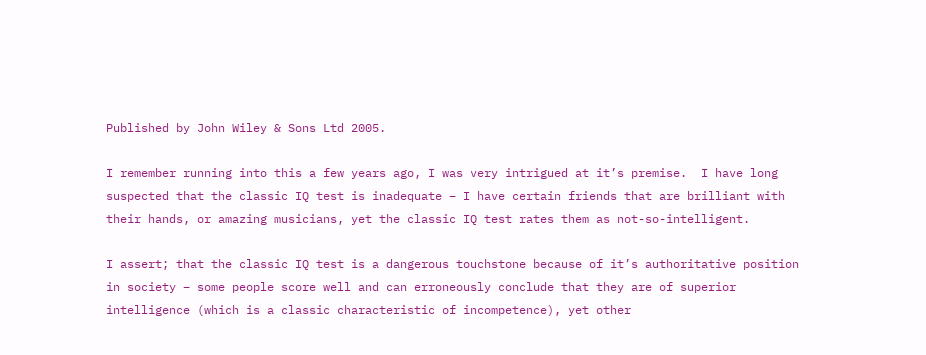Published by John Wiley & Sons Ltd 2005.

I remember running into this a few years ago, I was very intrigued at it’s premise.  I have long suspected that the classic IQ test is inadequate – I have certain friends that are brilliant with their hands, or amazing musicians, yet the classic IQ test rates them as not-so-intelligent.

I assert; that the classic IQ test is a dangerous touchstone because of it’s authoritative position in society – some people score well and can erroneously conclude that they are of superior intelligence (which is a classic characteristic of incompetence), yet other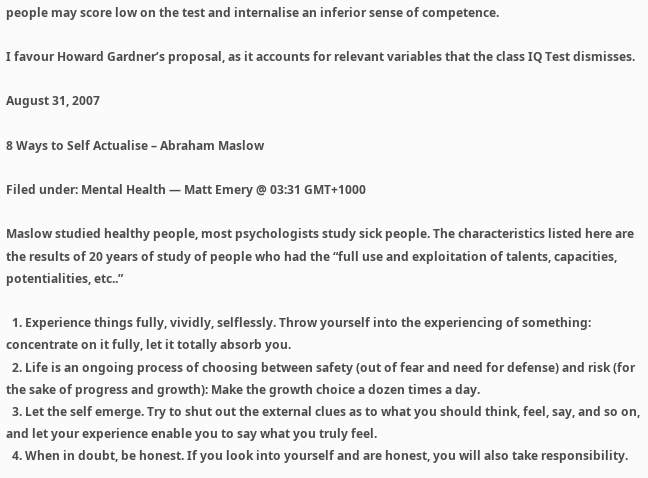people may score low on the test and internalise an inferior sense of competence.

I favour Howard Gardner’s proposal, as it accounts for relevant variables that the class IQ Test dismisses.

August 31, 2007

8 Ways to Self Actualise – Abraham Maslow

Filed under: Mental Health — Matt Emery @ 03:31 GMT+1000

Maslow studied healthy people, most psychologists study sick people. The characteristics listed here are the results of 20 years of study of people who had the “full use and exploitation of talents, capacities, potentialities, etc..”

  1. Experience things fully, vividly, selflessly. Throw yourself into the experiencing of something: concentrate on it fully, let it totally absorb you.
  2. Life is an ongoing process of choosing between safety (out of fear and need for defense) and risk (for the sake of progress and growth): Make the growth choice a dozen times a day.
  3. Let the self emerge. Try to shut out the external clues as to what you should think, feel, say, and so on, and let your experience enable you to say what you truly feel.
  4. When in doubt, be honest. If you look into yourself and are honest, you will also take responsibility.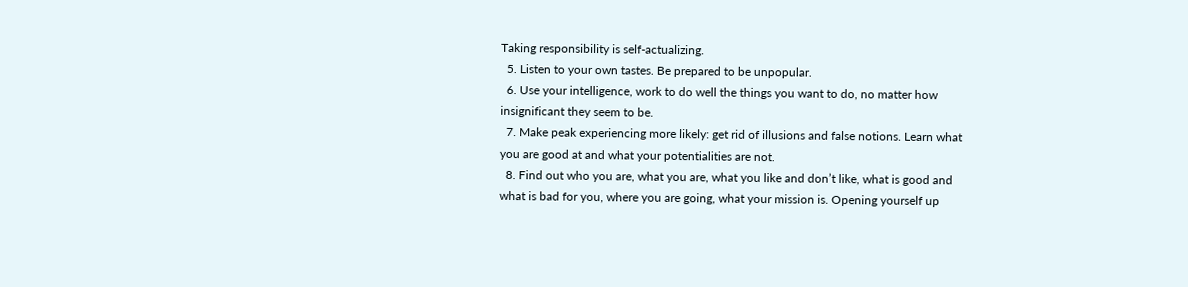Taking responsibility is self-actualizing.
  5. Listen to your own tastes. Be prepared to be unpopular.
  6. Use your intelligence, work to do well the things you want to do, no matter how insignificant they seem to be.
  7. Make peak experiencing more likely: get rid of illusions and false notions. Learn what you are good at and what your potentialities are not.
  8. Find out who you are, what you are, what you like and don’t like, what is good and what is bad for you, where you are going, what your mission is. Opening yourself up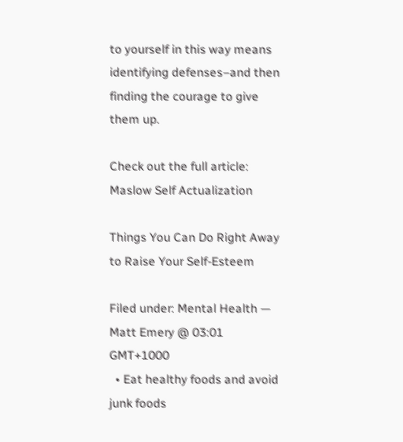to yourself in this way means identifying defenses–and then finding the courage to give them up.

Check out the full article: Maslow Self Actualization

Things You Can Do Right Away to Raise Your Self-Esteem

Filed under: Mental Health — Matt Emery @ 03:01 GMT+1000
  • Eat healthy foods and avoid junk foods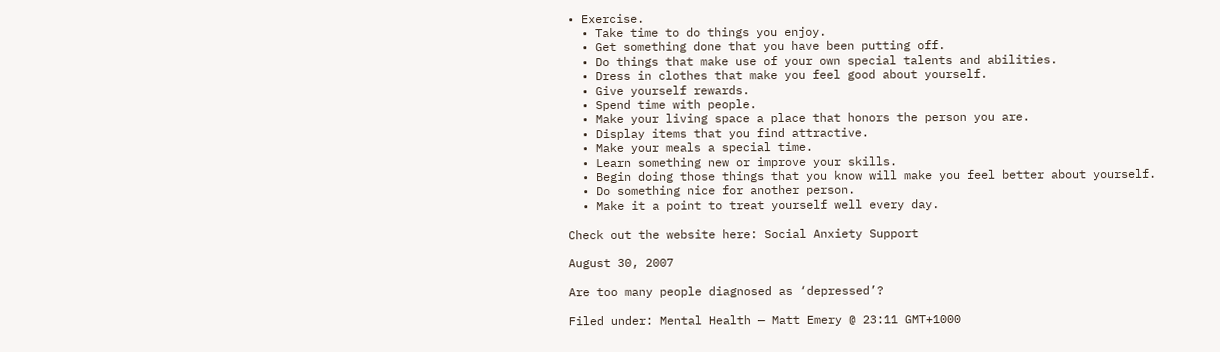• Exercise.
  • Take time to do things you enjoy.
  • Get something done that you have been putting off.
  • Do things that make use of your own special talents and abilities.
  • Dress in clothes that make you feel good about yourself.
  • Give yourself rewards.
  • Spend time with people.
  • Make your living space a place that honors the person you are.
  • Display items that you find attractive.
  • Make your meals a special time.
  • Learn something new or improve your skills.
  • Begin doing those things that you know will make you feel better about yourself.
  • Do something nice for another person.
  • Make it a point to treat yourself well every day.

Check out the website here: Social Anxiety Support

August 30, 2007

Are too many people diagnosed as ‘depressed’?

Filed under: Mental Health — Matt Emery @ 23:11 GMT+1000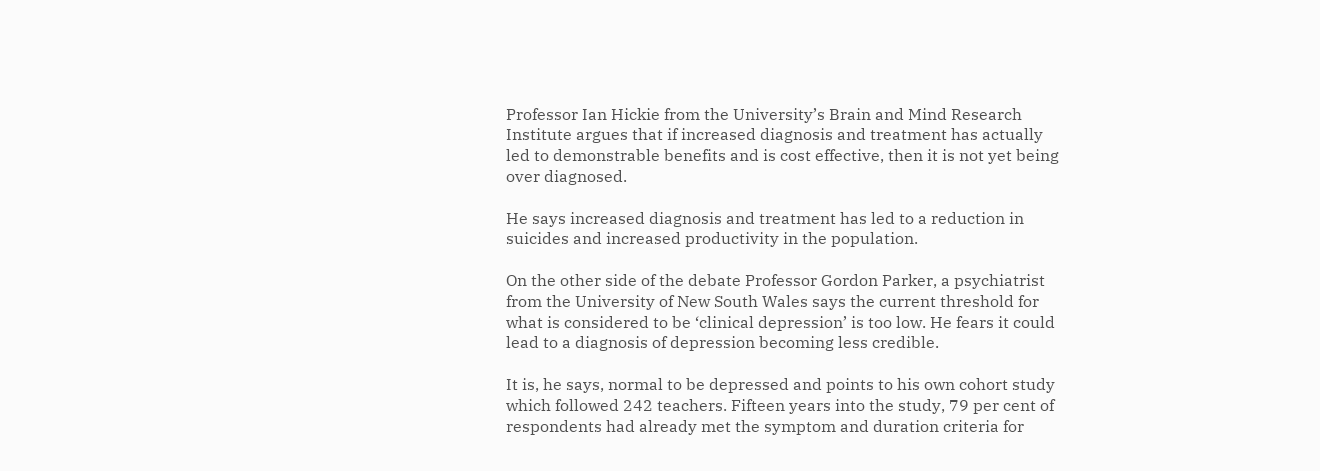Professor Ian Hickie from the University’s Brain and Mind Research Institute argues that if increased diagnosis and treatment has actually led to demonstrable benefits and is cost effective, then it is not yet being over diagnosed.

He says increased diagnosis and treatment has led to a reduction in suicides and increased productivity in the population.

On the other side of the debate Professor Gordon Parker, a psychiatrist from the University of New South Wales says the current threshold for what is considered to be ‘clinical depression’ is too low. He fears it could lead to a diagnosis of depression becoming less credible.

It is, he says, normal to be depressed and points to his own cohort study which followed 242 teachers. Fifteen years into the study, 79 per cent of respondents had already met the symptom and duration criteria for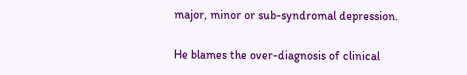major, minor or sub-syndromal depression.

He blames the over-diagnosis of clinical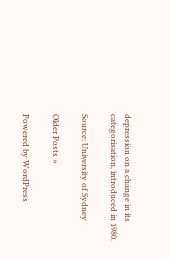depression on a change in its categorisation, introduced in 1980.

Source: University of Sydney

Older Posts »

Powered by WordPress